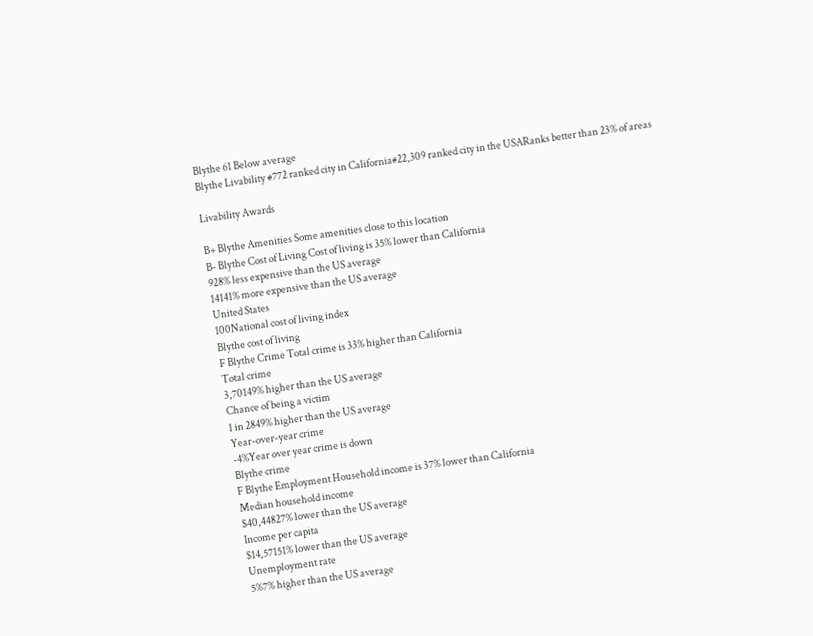Blythe 61 Below average
Blythe Livability #772 ranked city in California#22,309 ranked city in the USARanks better than 23% of areas

Livability Awards

B+ Blythe Amenities Some amenities close to this location
B- Blythe Cost of Living Cost of living is 35% lower than California
928% less expensive than the US average
14141% more expensive than the US average
United States
100National cost of living index
Blythe cost of living
F Blythe Crime Total crime is 33% higher than California
Total crime
3,70149% higher than the US average
Chance of being a victim
1 in 2849% higher than the US average
Year-over-year crime
-4%Year over year crime is down
Blythe crime
F Blythe Employment Household income is 37% lower than California
Median household income
$40,44827% lower than the US average
Income per capita
$14,57151% lower than the US average
Unemployment rate
5%7% higher than the US average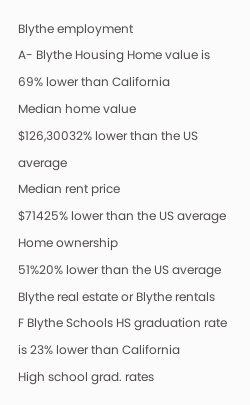Blythe employment
A- Blythe Housing Home value is 69% lower than California
Median home value
$126,30032% lower than the US average
Median rent price
$71425% lower than the US average
Home ownership
51%20% lower than the US average
Blythe real estate or Blythe rentals
F Blythe Schools HS graduation rate is 23% lower than California
High school grad. rates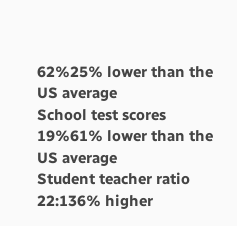62%25% lower than the US average
School test scores
19%61% lower than the US average
Student teacher ratio
22:136% higher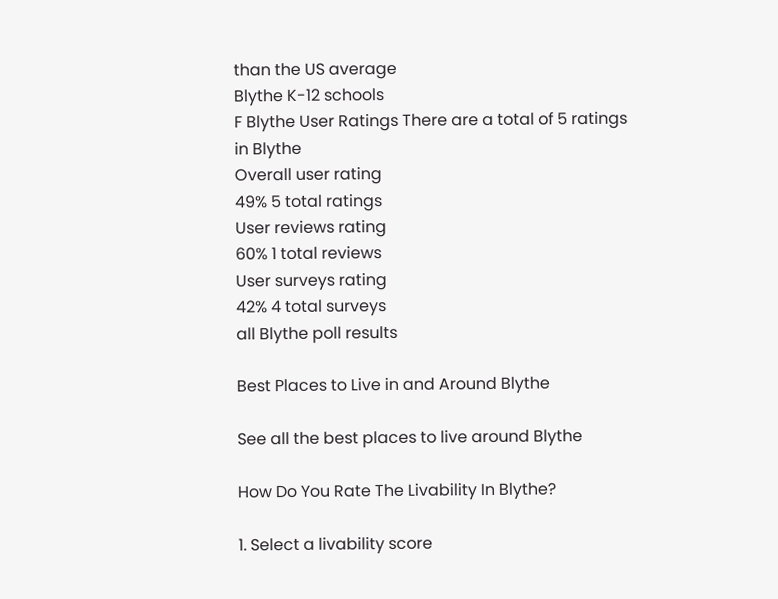than the US average
Blythe K-12 schools
F Blythe User Ratings There are a total of 5 ratings in Blythe
Overall user rating
49% 5 total ratings
User reviews rating
60% 1 total reviews
User surveys rating
42% 4 total surveys
all Blythe poll results

Best Places to Live in and Around Blythe

See all the best places to live around Blythe

How Do You Rate The Livability In Blythe?

1. Select a livability score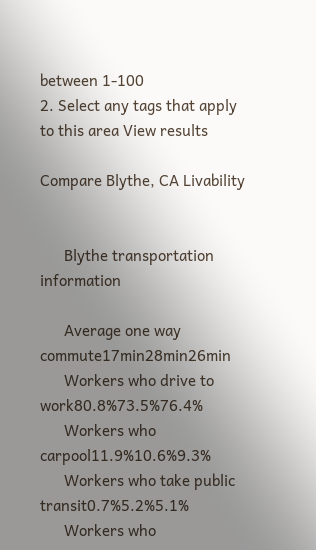between 1-100
2. Select any tags that apply to this area View results

Compare Blythe, CA Livability


      Blythe transportation information

      Average one way commute17min28min26min
      Workers who drive to work80.8%73.5%76.4%
      Workers who carpool11.9%10.6%9.3%
      Workers who take public transit0.7%5.2%5.1%
      Workers who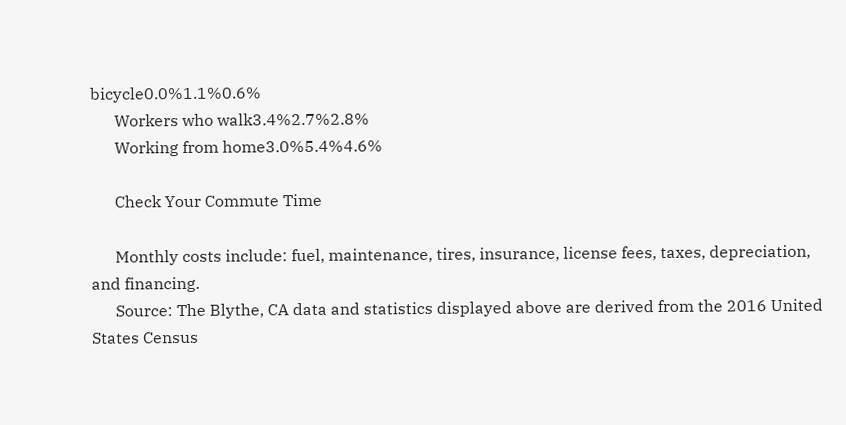bicycle0.0%1.1%0.6%
      Workers who walk3.4%2.7%2.8%
      Working from home3.0%5.4%4.6%

      Check Your Commute Time

      Monthly costs include: fuel, maintenance, tires, insurance, license fees, taxes, depreciation, and financing.
      Source: The Blythe, CA data and statistics displayed above are derived from the 2016 United States Census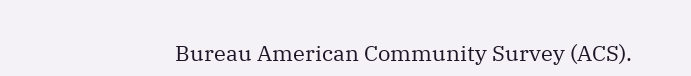Bureau American Community Survey (ACS).